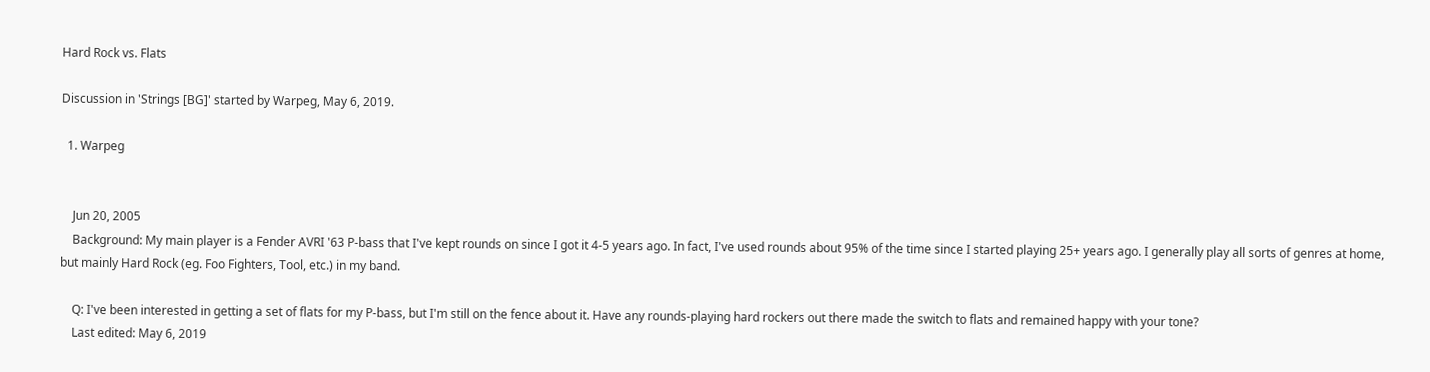Hard Rock vs. Flats

Discussion in 'Strings [BG]' started by Warpeg, May 6, 2019.

  1. Warpeg


    Jun 20, 2005
    Background: My main player is a Fender AVRI '63 P-bass that I've kept rounds on since I got it 4-5 years ago. In fact, I've used rounds about 95% of the time since I started playing 25+ years ago. I generally play all sorts of genres at home, but mainly Hard Rock (eg. Foo Fighters, Tool, etc.) in my band.

    Q: I've been interested in getting a set of flats for my P-bass, but I'm still on the fence about it. Have any rounds-playing hard rockers out there made the switch to flats and remained happy with your tone?
    Last edited: May 6, 2019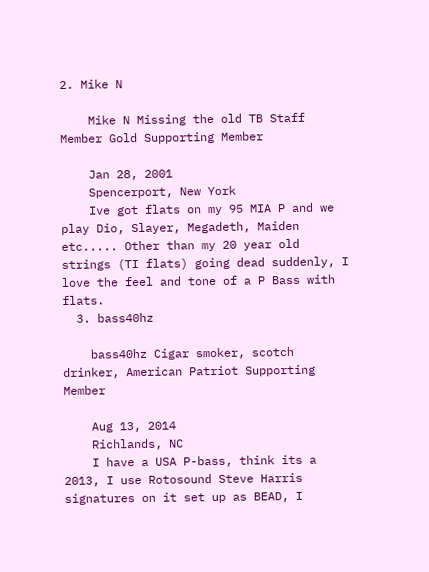2. Mike N

    Mike N Missing the old TB Staff Member Gold Supporting Member

    Jan 28, 2001
    Spencerport, New York
    Ive got flats on my 95 MIA P and we play Dio, Slayer, Megadeth, Maiden etc..... Other than my 20 year old strings (TI flats) going dead suddenly, I love the feel and tone of a P Bass with flats.
  3. bass40hz

    bass40hz Cigar smoker, scotch drinker, American Patriot Supporting Member

    Aug 13, 2014
    Richlands, NC
    I have a USA P-bass, think its a 2013, I use Rotosound Steve Harris signatures on it set up as BEAD, I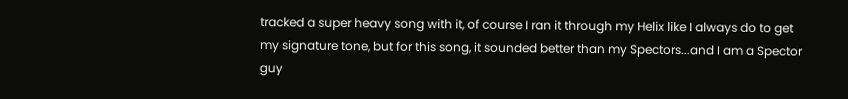tracked a super heavy song with it, of course I ran it through my Helix like I always do to get my signature tone, but for this song, it sounded better than my Spectors...and I am a Spector guy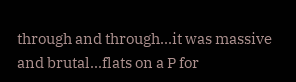through and through...it was massive and brutal...flats on a P for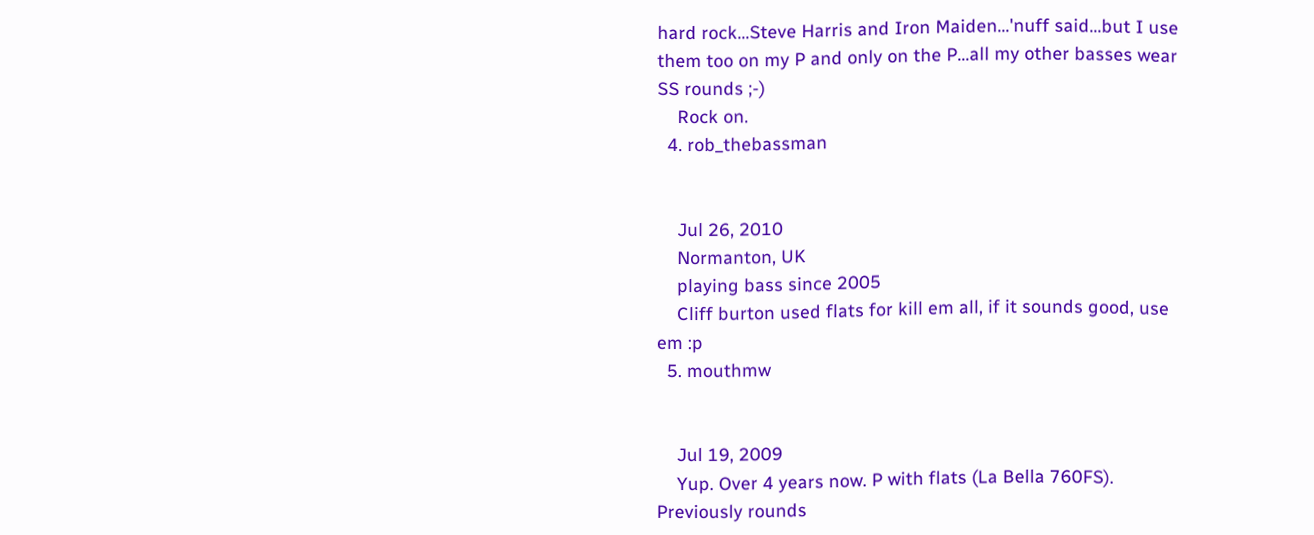hard rock...Steve Harris and Iron Maiden...'nuff said...but I use them too on my P and only on the P...all my other basses wear SS rounds ;-)
    Rock on.
  4. rob_thebassman


    Jul 26, 2010
    Normanton, UK
    playing bass since 2005
    Cliff burton used flats for kill em all, if it sounds good, use em :p
  5. mouthmw


    Jul 19, 2009
    Yup. Over 4 years now. P with flats (La Bella 760FS). Previously rounds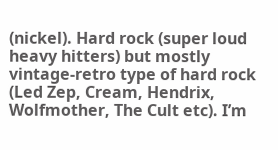(nickel). Hard rock (super loud heavy hitters) but mostly vintage-retro type of hard rock (Led Zep, Cream, Hendrix, Wolfmother, The Cult etc). I’m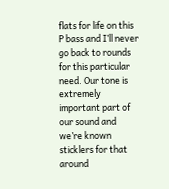flats for life on this P bass and I’ll never go back to rounds for this particular need. Our tone is extremely important part of our sound and we’re known sticklers for that around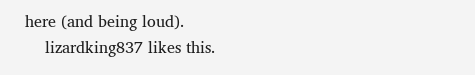here (and being loud).
    lizardking837 likes this.